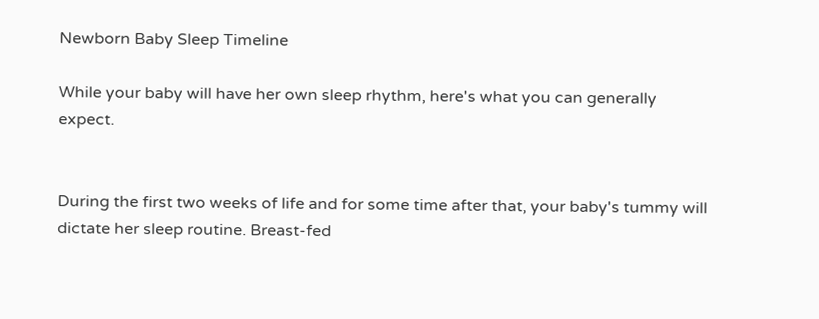Newborn Baby Sleep Timeline

While your baby will have her own sleep rhythm, here's what you can generally expect.


During the first two weeks of life and for some time after that, your baby's tummy will dictate her sleep routine. Breast-fed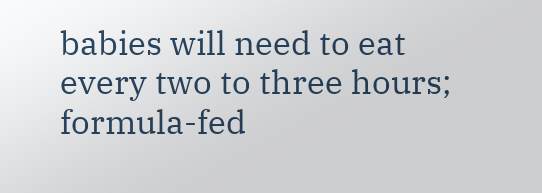babies will need to eat every two to three hours; formula-fed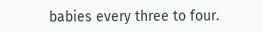babies every three to four.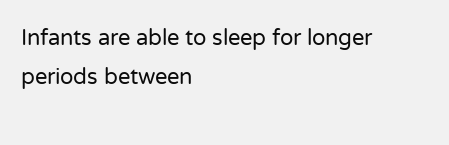Infants are able to sleep for longer periods between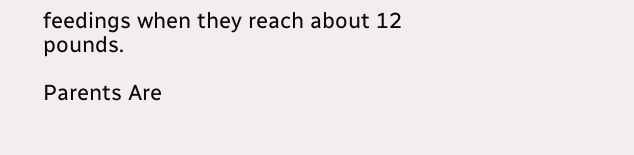feedings when they reach about 12 pounds.

Parents Are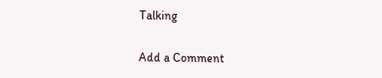Talking

Add a Comment